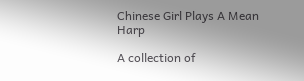Chinese Girl Plays A Mean Harp

A collection of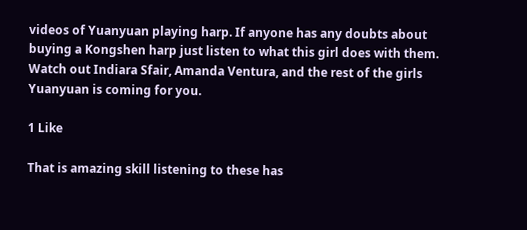videos of Yuanyuan playing harp. If anyone has any doubts about buying a Kongshen harp just listen to what this girl does with them. Watch out Indiara Sfair, Amanda Ventura, and the rest of the girls Yuanyuan is coming for you.

1 Like

That is amazing skill listening to these has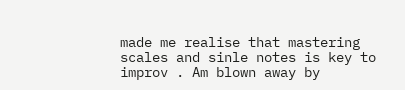made me realise that mastering scales and sinle notes is key to improv . Am blown away by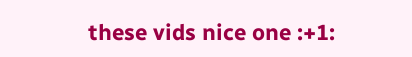these vids nice one :+1: